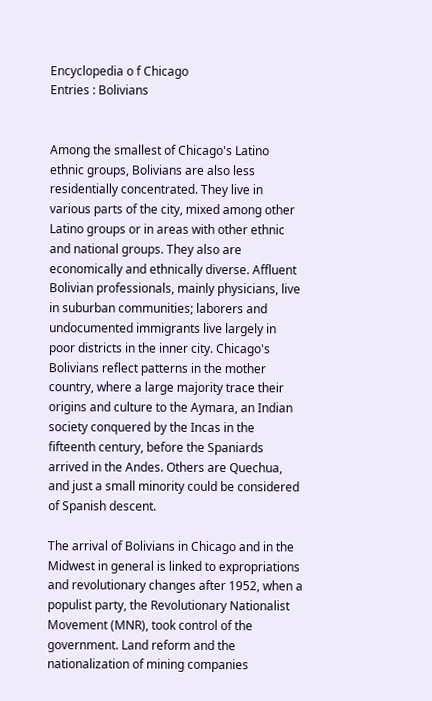Encyclopedia o f Chicago
Entries : Bolivians


Among the smallest of Chicago's Latino ethnic groups, Bolivians are also less residentially concentrated. They live in various parts of the city, mixed among other Latino groups or in areas with other ethnic and national groups. They also are economically and ethnically diverse. Affluent Bolivian professionals, mainly physicians, live in suburban communities; laborers and undocumented immigrants live largely in poor districts in the inner city. Chicago's Bolivians reflect patterns in the mother country, where a large majority trace their origins and culture to the Aymara, an Indian society conquered by the Incas in the fifteenth century, before the Spaniards arrived in the Andes. Others are Quechua, and just a small minority could be considered of Spanish descent.

The arrival of Bolivians in Chicago and in the Midwest in general is linked to expropriations and revolutionary changes after 1952, when a populist party, the Revolutionary Nationalist Movement (MNR), took control of the government. Land reform and the nationalization of mining companies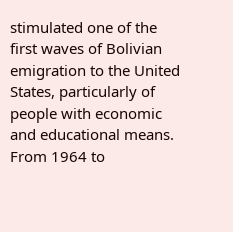stimulated one of the first waves of Bolivian emigration to the United States, particularly of people with economic and educational means. From 1964 to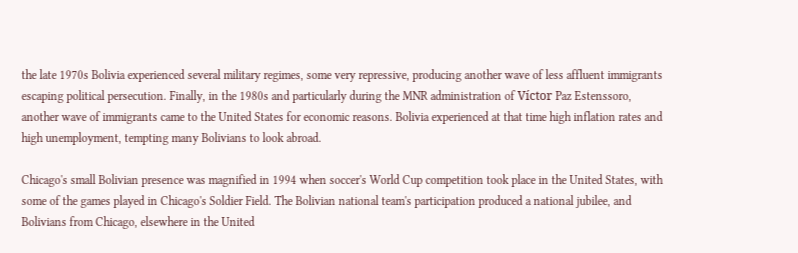the late 1970s Bolivia experienced several military regimes, some very repressive, producing another wave of less affluent immigrants escaping political persecution. Finally, in the 1980s and particularly during the MNR administration of Víctor Paz Estenssoro, another wave of immigrants came to the United States for economic reasons. Bolivia experienced at that time high inflation rates and high unemployment, tempting many Bolivians to look abroad.

Chicago's small Bolivian presence was magnified in 1994 when soccer's World Cup competition took place in the United States, with some of the games played in Chicago's Soldier Field. The Bolivian national team's participation produced a national jubilee, and Bolivians from Chicago, elsewhere in the United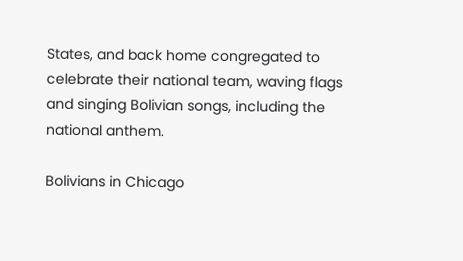States, and back home congregated to celebrate their national team, waving flags and singing Bolivian songs, including the national anthem.

Bolivians in Chicago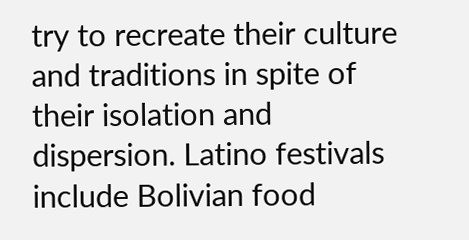try to recreate their culture and traditions in spite of their isolation and dispersion. Latino festivals include Bolivian food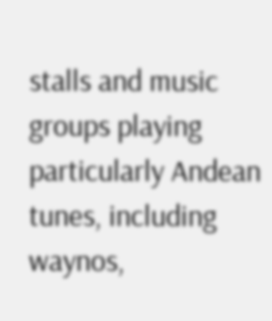stalls and music groups playing particularly Andean tunes, including waynos,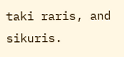taki raris, and sikuris.